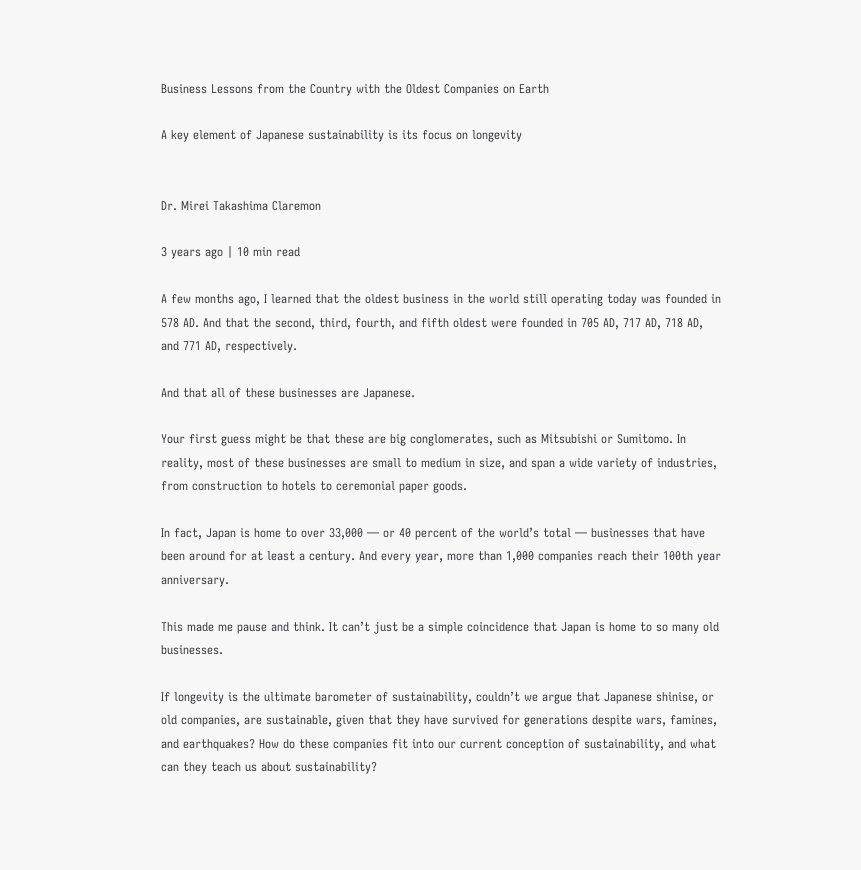Business Lessons from the Country with the Oldest Companies on Earth

A key element of Japanese sustainability is its focus on longevity


Dr. Mirei Takashima Claremon

3 years ago | 10 min read

A few months ago, I learned that the oldest business in the world still operating today was founded in 578 AD. And that the second, third, fourth, and fifth oldest were founded in 705 AD, 717 AD, 718 AD, and 771 AD, respectively.

And that all of these businesses are Japanese.

Your first guess might be that these are big conglomerates, such as Mitsubishi or Sumitomo. In reality, most of these businesses are small to medium in size, and span a wide variety of industries, from construction to hotels to ceremonial paper goods.

In fact, Japan is home to over 33,000 — or 40 percent of the world’s total — businesses that have been around for at least a century. And every year, more than 1,000 companies reach their 100th year anniversary.

This made me pause and think. It can’t just be a simple coincidence that Japan is home to so many old businesses.

If longevity is the ultimate barometer of sustainability, couldn’t we argue that Japanese shinise, or old companies, are sustainable, given that they have survived for generations despite wars, famines, and earthquakes? How do these companies fit into our current conception of sustainability, and what can they teach us about sustainability?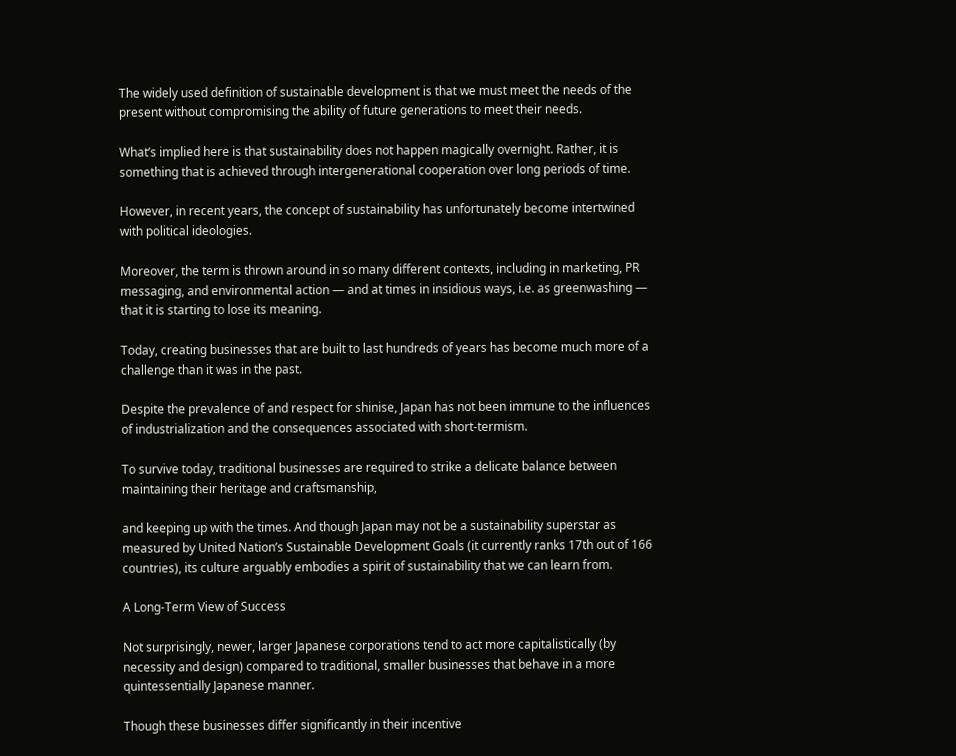The widely used definition of sustainable development is that we must meet the needs of the present without compromising the ability of future generations to meet their needs.

What’s implied here is that sustainability does not happen magically overnight. Rather, it is something that is achieved through intergenerational cooperation over long periods of time.

However, in recent years, the concept of sustainability has unfortunately become intertwined with political ideologies.

Moreover, the term is thrown around in so many different contexts, including in marketing, PR messaging, and environmental action — and at times in insidious ways, i.e. as greenwashing — that it is starting to lose its meaning.

Today, creating businesses that are built to last hundreds of years has become much more of a challenge than it was in the past.

Despite the prevalence of and respect for shinise, Japan has not been immune to the influences of industrialization and the consequences associated with short-termism.

To survive today, traditional businesses are required to strike a delicate balance between maintaining their heritage and craftsmanship,

and keeping up with the times. And though Japan may not be a sustainability superstar as measured by United Nation’s Sustainable Development Goals (it currently ranks 17th out of 166 countries), its culture arguably embodies a spirit of sustainability that we can learn from.

A Long-Term View of Success

Not surprisingly, newer, larger Japanese corporations tend to act more capitalistically (by necessity and design) compared to traditional, smaller businesses that behave in a more quintessentially Japanese manner.

Though these businesses differ significantly in their incentive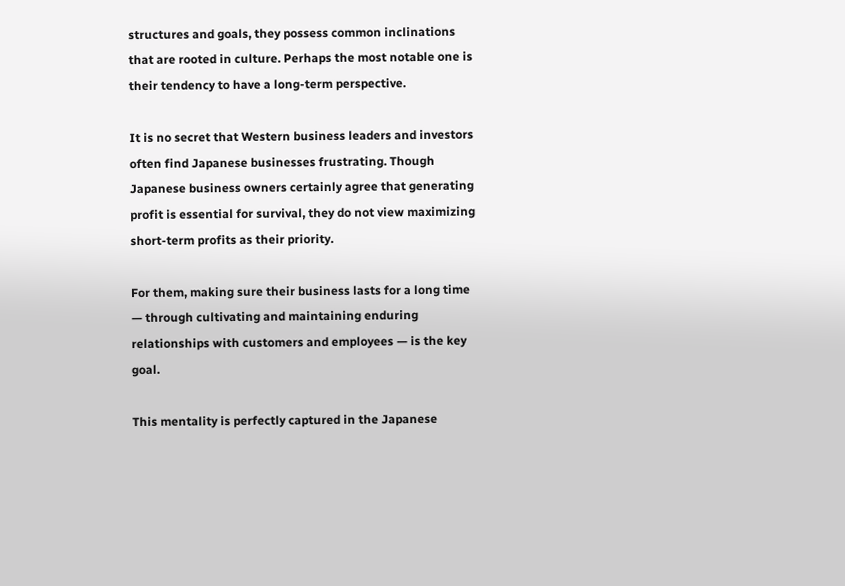structures and goals, they possess common inclinations that are rooted in culture. Perhaps the most notable one is their tendency to have a long-term perspective.

It is no secret that Western business leaders and investors often find Japanese businesses frustrating. Though Japanese business owners certainly agree that generating profit is essential for survival, they do not view maximizing short-term profits as their priority.

For them, making sure their business lasts for a long time — through cultivating and maintaining enduring relationships with customers and employees — is the key goal.

This mentality is perfectly captured in the Japanese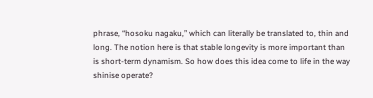phrase, “hosoku nagaku,” which can literally be translated to, thin and long. The notion here is that stable longevity is more important than is short-term dynamism. So how does this idea come to life in the way shinise operate?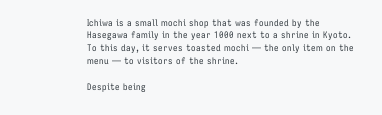Ichiwa is a small mochi shop that was founded by the Hasegawa family in the year 1000 next to a shrine in Kyoto. To this day, it serves toasted mochi — the only item on the menu — to visitors of the shrine.

Despite being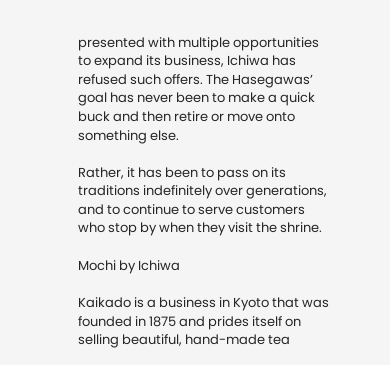presented with multiple opportunities to expand its business, Ichiwa has refused such offers. The Hasegawas’ goal has never been to make a quick buck and then retire or move onto something else.

Rather, it has been to pass on its traditions indefinitely over generations, and to continue to serve customers who stop by when they visit the shrine.

Mochi by Ichiwa

Kaikado is a business in Kyoto that was founded in 1875 and prides itself on selling beautiful, hand-made tea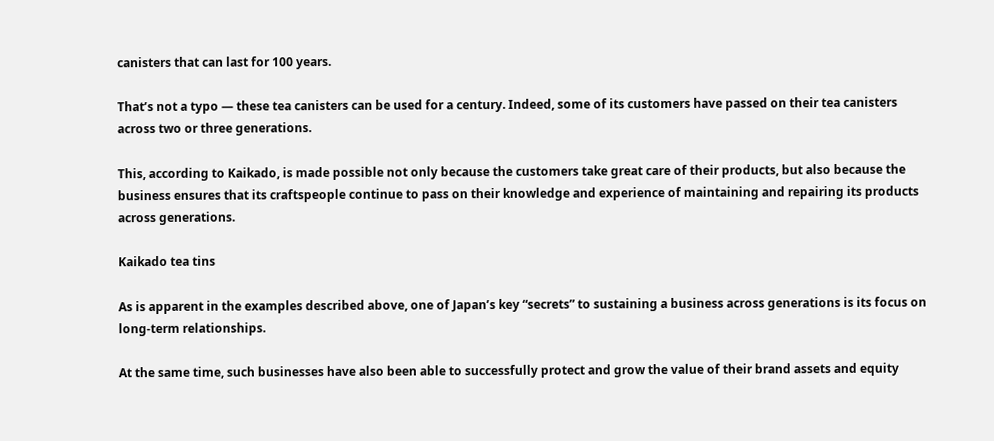canisters that can last for 100 years.

That’s not a typo — these tea canisters can be used for a century. Indeed, some of its customers have passed on their tea canisters across two or three generations.

This, according to Kaikado, is made possible not only because the customers take great care of their products, but also because the business ensures that its craftspeople continue to pass on their knowledge and experience of maintaining and repairing its products across generations.

Kaikado tea tins

As is apparent in the examples described above, one of Japan’s key “secrets” to sustaining a business across generations is its focus on long-term relationships.

At the same time, such businesses have also been able to successfully protect and grow the value of their brand assets and equity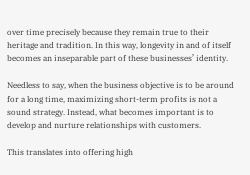over time precisely because they remain true to their heritage and tradition. In this way, longevity in and of itself becomes an inseparable part of these businesses’ identity.

Needless to say, when the business objective is to be around for a long time, maximizing short-term profits is not a sound strategy. Instead, what becomes important is to develop and nurture relationships with customers.

This translates into offering high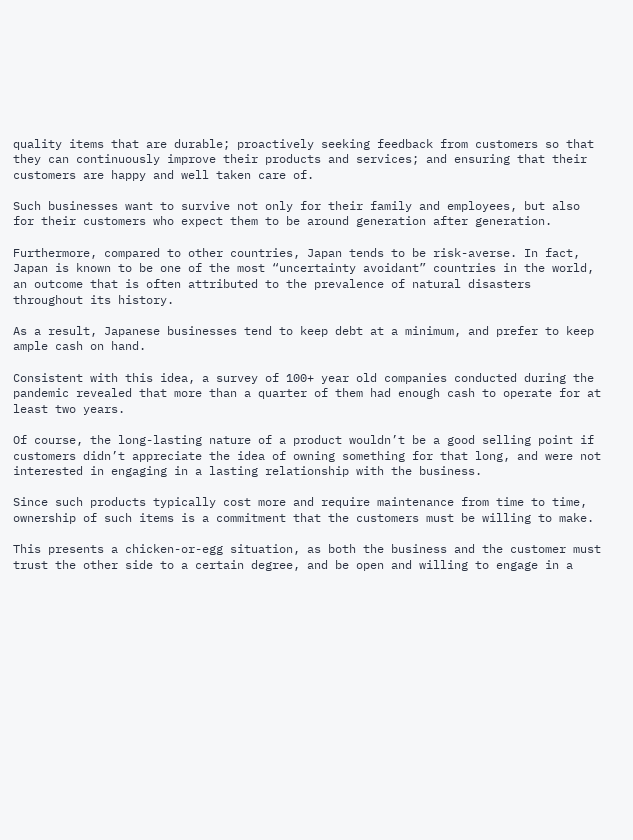quality items that are durable; proactively seeking feedback from customers so that they can continuously improve their products and services; and ensuring that their customers are happy and well taken care of.

Such businesses want to survive not only for their family and employees, but also for their customers who expect them to be around generation after generation.

Furthermore, compared to other countries, Japan tends to be risk-averse. In fact, Japan is known to be one of the most “uncertainty avoidant” countries in the world, an outcome that is often attributed to the prevalence of natural disasters throughout its history.

As a result, Japanese businesses tend to keep debt at a minimum, and prefer to keep ample cash on hand.

Consistent with this idea, a survey of 100+ year old companies conducted during the pandemic revealed that more than a quarter of them had enough cash to operate for at least two years.

Of course, the long-lasting nature of a product wouldn’t be a good selling point if customers didn’t appreciate the idea of owning something for that long, and were not interested in engaging in a lasting relationship with the business.

Since such products typically cost more and require maintenance from time to time, ownership of such items is a commitment that the customers must be willing to make.

This presents a chicken-or-egg situation, as both the business and the customer must trust the other side to a certain degree, and be open and willing to engage in a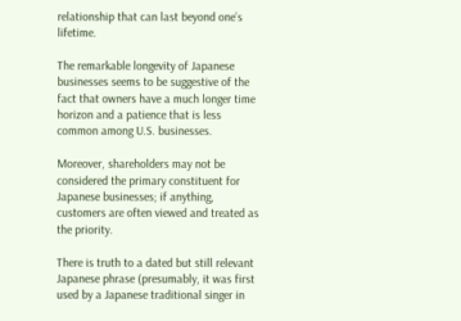relationship that can last beyond one’s lifetime.

The remarkable longevity of Japanese businesses seems to be suggestive of the fact that owners have a much longer time horizon and a patience that is less common among U.S. businesses.

Moreover, shareholders may not be considered the primary constituent for Japanese businesses; if anything, customers are often viewed and treated as the priority.

There is truth to a dated but still relevant Japanese phrase (presumably, it was first used by a Japanese traditional singer in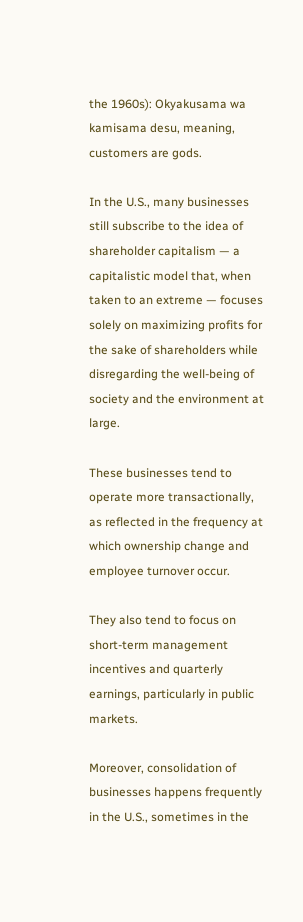the 1960s): Okyakusama wa kamisama desu, meaning, customers are gods.

In the U.S., many businesses still subscribe to the idea of shareholder capitalism — a capitalistic model that, when taken to an extreme — focuses solely on maximizing profits for the sake of shareholders while disregarding the well-being of society and the environment at large.

These businesses tend to operate more transactionally, as reflected in the frequency at which ownership change and employee turnover occur.

They also tend to focus on short-term management incentives and quarterly earnings, particularly in public markets.

Moreover, consolidation of businesses happens frequently in the U.S., sometimes in the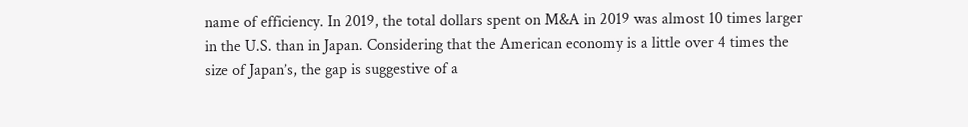name of efficiency. In 2019, the total dollars spent on M&A in 2019 was almost 10 times larger in the U.S. than in Japan. Considering that the American economy is a little over 4 times the size of Japan’s, the gap is suggestive of a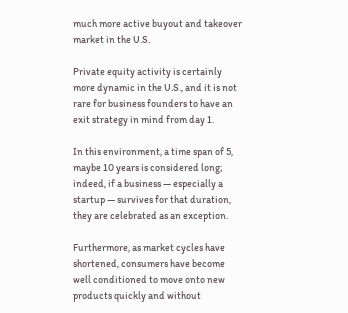much more active buyout and takeover market in the U.S.

Private equity activity is certainly more dynamic in the U.S., and it is not rare for business founders to have an exit strategy in mind from day 1.

In this environment, a time span of 5, maybe 10 years is considered long; indeed, if a business — especially a startup — survives for that duration, they are celebrated as an exception.

Furthermore, as market cycles have shortened, consumers have become well conditioned to move onto new products quickly and without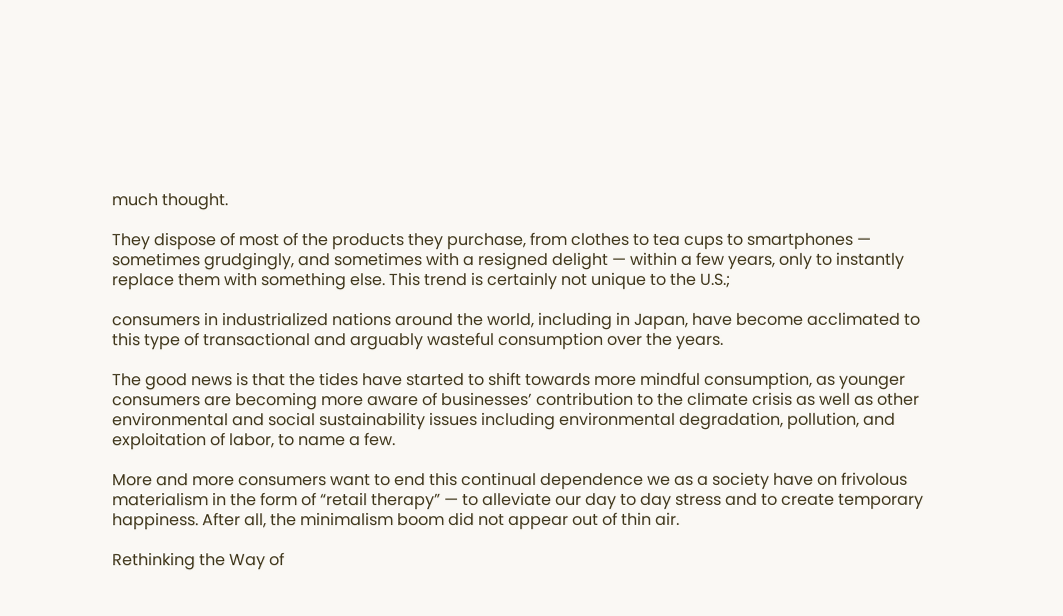much thought.

They dispose of most of the products they purchase, from clothes to tea cups to smartphones — sometimes grudgingly, and sometimes with a resigned delight — within a few years, only to instantly replace them with something else. This trend is certainly not unique to the U.S.;

consumers in industrialized nations around the world, including in Japan, have become acclimated to this type of transactional and arguably wasteful consumption over the years.

The good news is that the tides have started to shift towards more mindful consumption, as younger consumers are becoming more aware of businesses’ contribution to the climate crisis as well as other environmental and social sustainability issues including environmental degradation, pollution, and exploitation of labor, to name a few.

More and more consumers want to end this continual dependence we as a society have on frivolous materialism in the form of “retail therapy” — to alleviate our day to day stress and to create temporary happiness. After all, the minimalism boom did not appear out of thin air.

Rethinking the Way of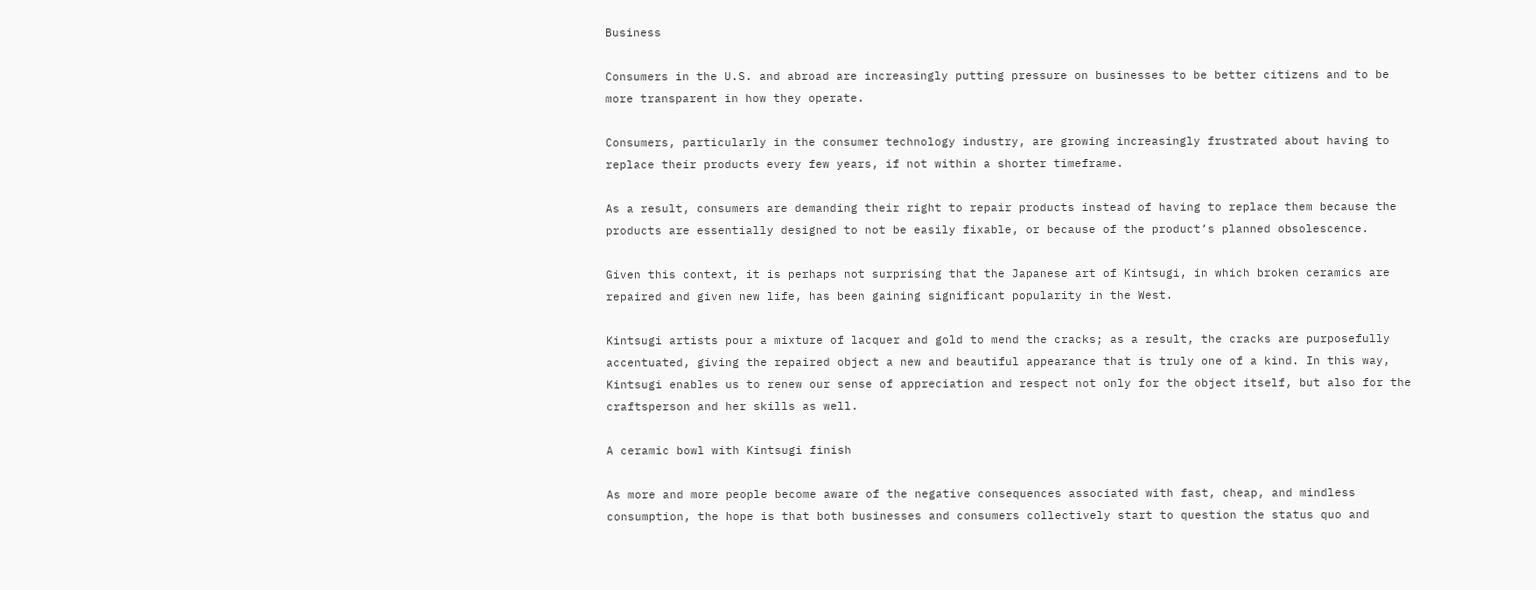Business

Consumers in the U.S. and abroad are increasingly putting pressure on businesses to be better citizens and to be more transparent in how they operate.

Consumers, particularly in the consumer technology industry, are growing increasingly frustrated about having to replace their products every few years, if not within a shorter timeframe.

As a result, consumers are demanding their right to repair products instead of having to replace them because the products are essentially designed to not be easily fixable, or because of the product’s planned obsolescence.

Given this context, it is perhaps not surprising that the Japanese art of Kintsugi, in which broken ceramics are repaired and given new life, has been gaining significant popularity in the West.

Kintsugi artists pour a mixture of lacquer and gold to mend the cracks; as a result, the cracks are purposefully accentuated, giving the repaired object a new and beautiful appearance that is truly one of a kind. In this way, Kintsugi enables us to renew our sense of appreciation and respect not only for the object itself, but also for the craftsperson and her skills as well.

A ceramic bowl with Kintsugi finish

As more and more people become aware of the negative consequences associated with fast, cheap, and mindless consumption, the hope is that both businesses and consumers collectively start to question the status quo and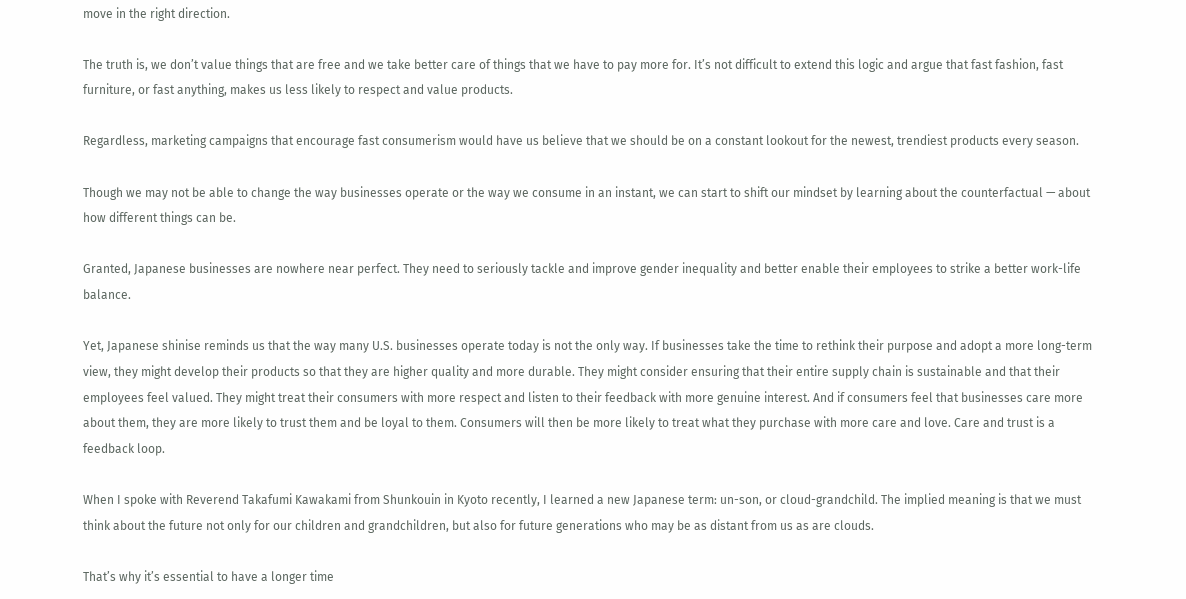move in the right direction.

The truth is, we don’t value things that are free and we take better care of things that we have to pay more for. It’s not difficult to extend this logic and argue that fast fashion, fast furniture, or fast anything, makes us less likely to respect and value products.

Regardless, marketing campaigns that encourage fast consumerism would have us believe that we should be on a constant lookout for the newest, trendiest products every season.

Though we may not be able to change the way businesses operate or the way we consume in an instant, we can start to shift our mindset by learning about the counterfactual — about how different things can be.

Granted, Japanese businesses are nowhere near perfect. They need to seriously tackle and improve gender inequality and better enable their employees to strike a better work-life balance.

Yet, Japanese shinise reminds us that the way many U.S. businesses operate today is not the only way. If businesses take the time to rethink their purpose and adopt a more long-term view, they might develop their products so that they are higher quality and more durable. They might consider ensuring that their entire supply chain is sustainable and that their employees feel valued. They might treat their consumers with more respect and listen to their feedback with more genuine interest. And if consumers feel that businesses care more about them, they are more likely to trust them and be loyal to them. Consumers will then be more likely to treat what they purchase with more care and love. Care and trust is a feedback loop.

When I spoke with Reverend Takafumi Kawakami from Shunkouin in Kyoto recently, I learned a new Japanese term: un-son, or cloud-grandchild. The implied meaning is that we must think about the future not only for our children and grandchildren, but also for future generations who may be as distant from us as are clouds.

That’s why it’s essential to have a longer time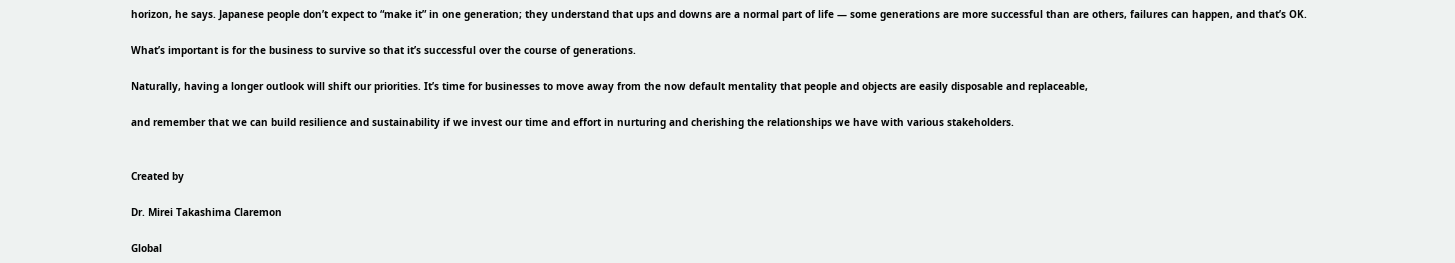horizon, he says. Japanese people don’t expect to “make it” in one generation; they understand that ups and downs are a normal part of life — some generations are more successful than are others, failures can happen, and that’s OK.

What’s important is for the business to survive so that it’s successful over the course of generations.

Naturally, having a longer outlook will shift our priorities. It’s time for businesses to move away from the now default mentality that people and objects are easily disposable and replaceable,

and remember that we can build resilience and sustainability if we invest our time and effort in nurturing and cherishing the relationships we have with various stakeholders.


Created by

Dr. Mirei Takashima Claremon

Global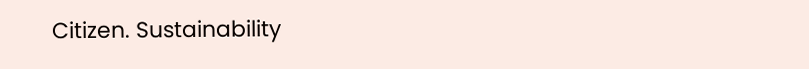Citizen. Sustainability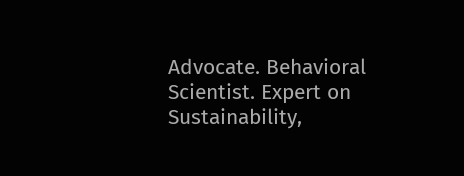Advocate. Behavioral Scientist. Expert on Sustainability,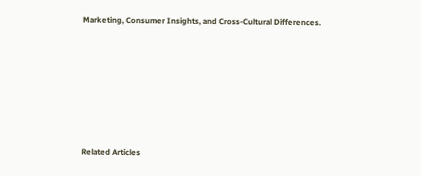Marketing, Consumer Insights, and Cross-Cultural Differences.







Related Articles